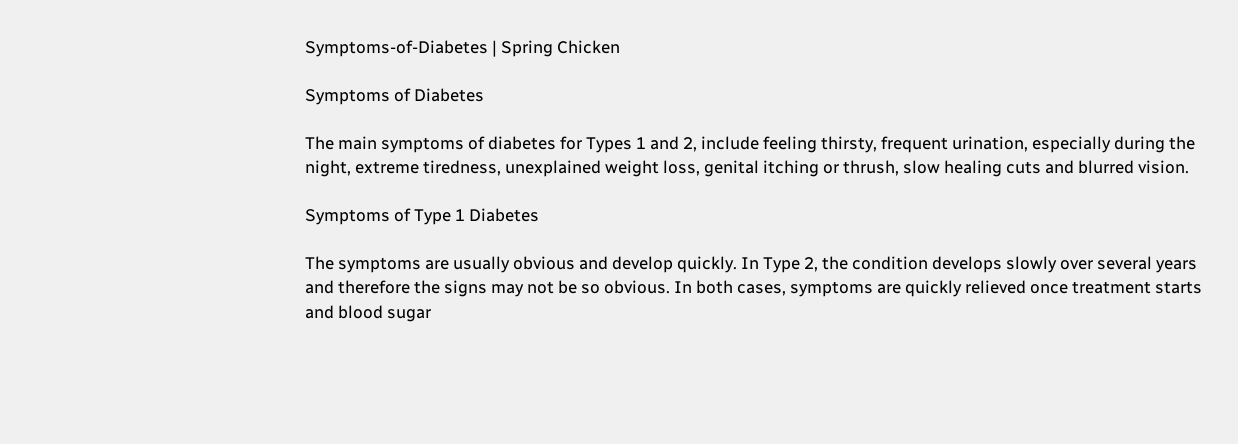Symptoms-of-Diabetes | Spring Chicken

Symptoms of Diabetes

The main symptoms of diabetes for Types 1 and 2, include feeling thirsty, frequent urination, especially during the night, extreme tiredness, unexplained weight loss, genital itching or thrush, slow healing cuts and blurred vision.

Symptoms of Type 1 Diabetes

The symptoms are usually obvious and develop quickly. In Type 2, the condition develops slowly over several years and therefore the signs may not be so obvious. In both cases, symptoms are quickly relieved once treatment starts and blood sugar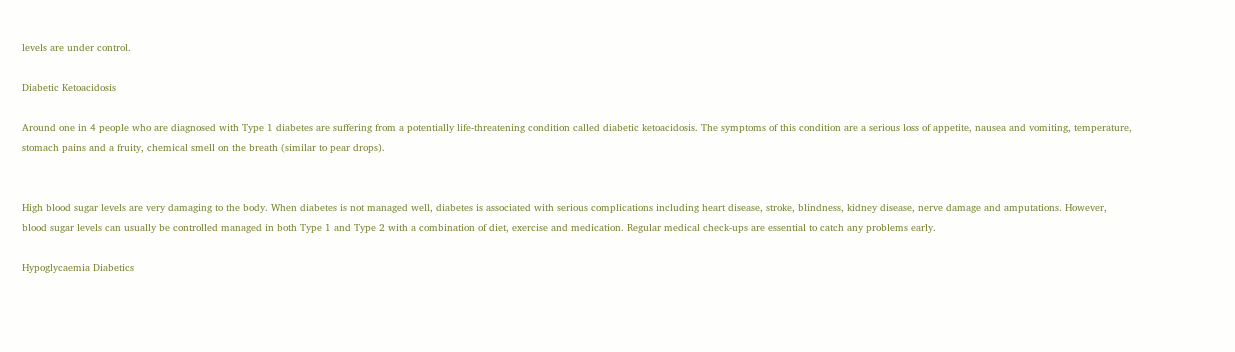levels are under control.

Diabetic Ketoacidosis

Around one in 4 people who are diagnosed with Type 1 diabetes are suffering from a potentially life-threatening condition called diabetic ketoacidosis. The symptoms of this condition are a serious loss of appetite, nausea and vomiting, temperature, stomach pains and a fruity, chemical smell on the breath (similar to pear drops).


High blood sugar levels are very damaging to the body. When diabetes is not managed well, diabetes is associated with serious complications including heart disease, stroke, blindness, kidney disease, nerve damage and amputations. However, blood sugar levels can usually be controlled managed in both Type 1 and Type 2 with a combination of diet, exercise and medication. Regular medical check-ups are essential to catch any problems early.

Hypoglycaemia Diabetics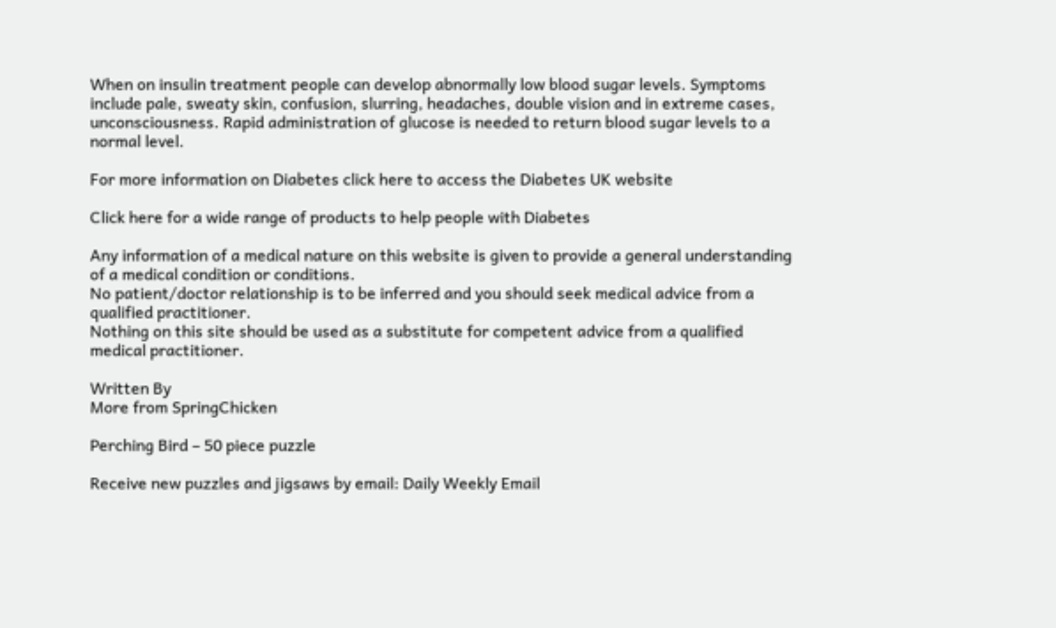When on insulin treatment people can develop abnormally low blood sugar levels. Symptoms include pale, sweaty skin, confusion, slurring, headaches, double vision and in extreme cases, unconsciousness. Rapid administration of glucose is needed to return blood sugar levels to a normal level.

For more information on Diabetes click here to access the Diabetes UK website

Click here for a wide range of products to help people with Diabetes

Any information of a medical nature on this website is given to provide a general understanding of a medical condition or conditions.
No patient/doctor relationship is to be inferred and you should seek medical advice from a qualified practitioner.
Nothing on this site should be used as a substitute for competent advice from a qualified medical practitioner.

Written By
More from SpringChicken

Perching Bird – 50 piece puzzle

Receive new puzzles and jigsaws by email: Daily Weekly Email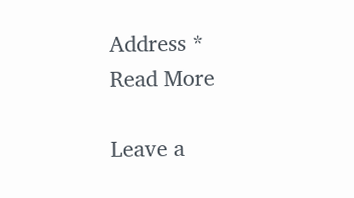Address *
Read More

Leave a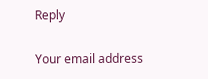Reply

Your email address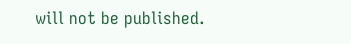will not be published.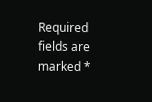Required fields are marked *